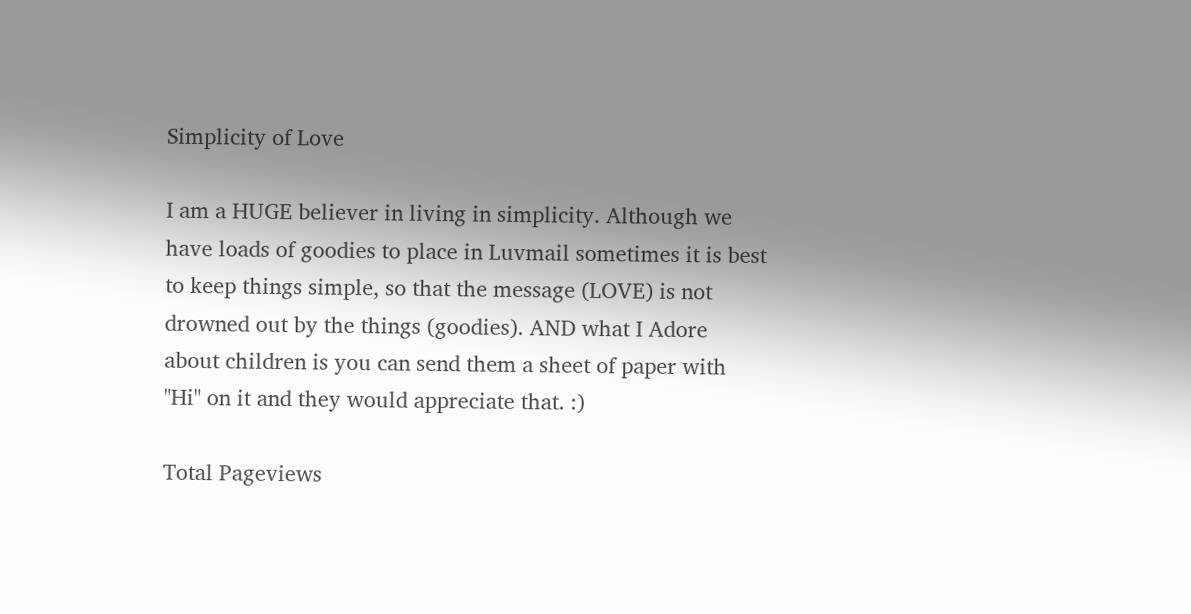Simplicity of Love

I am a HUGE believer in living in simplicity. Although we have loads of goodies to place in Luvmail sometimes it is best to keep things simple, so that the message (LOVE) is not drowned out by the things (goodies). AND what I Adore about children is you can send them a sheet of paper with "Hi" on it and they would appreciate that. :)

Total Pageviews